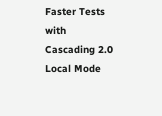Faster Tests with Cascading 2.0 Local Mode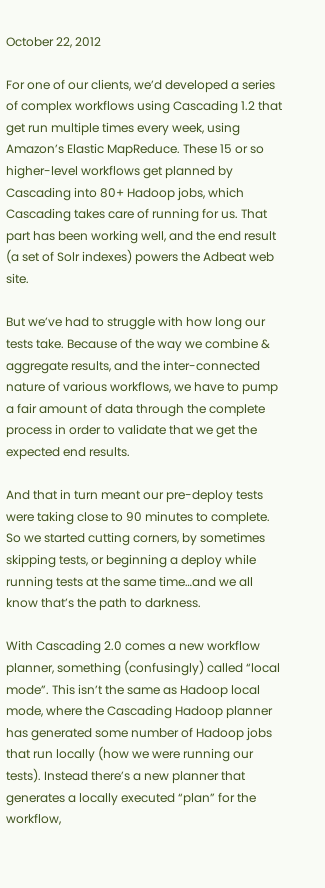October 22, 2012

For one of our clients, we’d developed a series of complex workflows using Cascading 1.2 that get run multiple times every week, using Amazon’s Elastic MapReduce. These 15 or so higher-level workflows get planned by Cascading into 80+ Hadoop jobs, which Cascading takes care of running for us. That part has been working well, and the end result (a set of Solr indexes) powers the Adbeat web site.

But we’ve had to struggle with how long our tests take. Because of the way we combine & aggregate results, and the inter-connected nature of various workflows, we have to pump a fair amount of data through the complete process in order to validate that we get the expected end results.

And that in turn meant our pre-deploy tests were taking close to 90 minutes to complete. So we started cutting corners, by sometimes skipping tests, or beginning a deploy while running tests at the same time…and we all know that’s the path to darkness.

With Cascading 2.0 comes a new workflow planner, something (confusingly) called “local mode”. This isn’t the same as Hadoop local mode, where the Cascading Hadoop planner has generated some number of Hadoop jobs that run locally (how we were running our tests). Instead there’s a new planner that generates a locally executed “plan” for the workflow,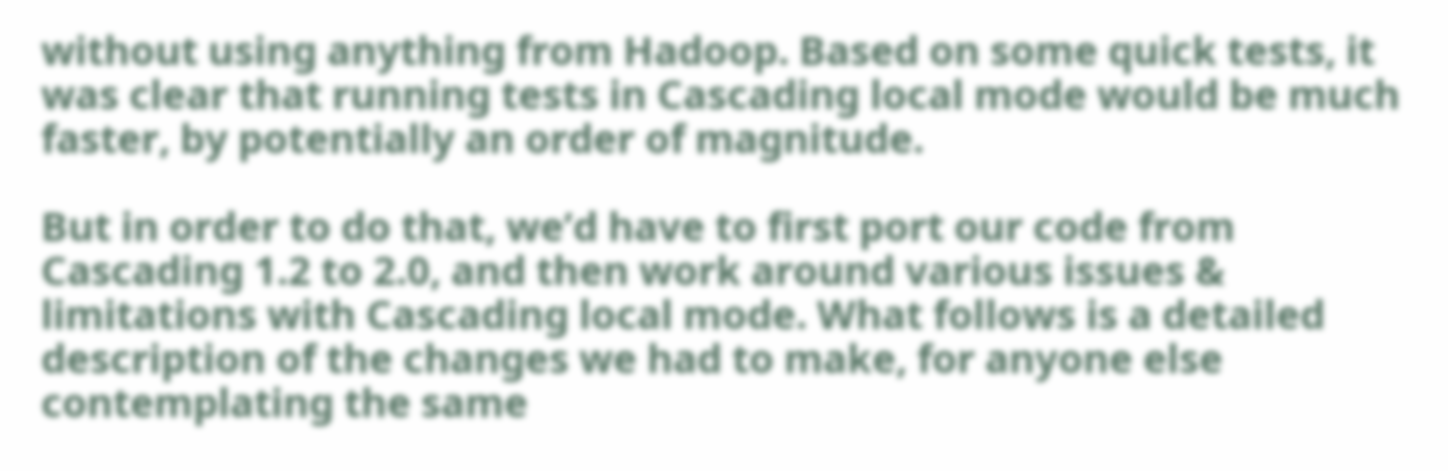without using anything from Hadoop. Based on some quick tests, it was clear that running tests in Cascading local mode would be much faster, by potentially an order of magnitude.

But in order to do that, we’d have to first port our code from Cascading 1.2 to 2.0, and then work around various issues & limitations with Cascading local mode. What follows is a detailed description of the changes we had to make, for anyone else contemplating the same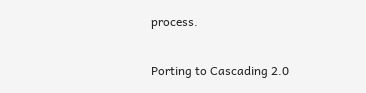process.

Porting to Cascading 2.0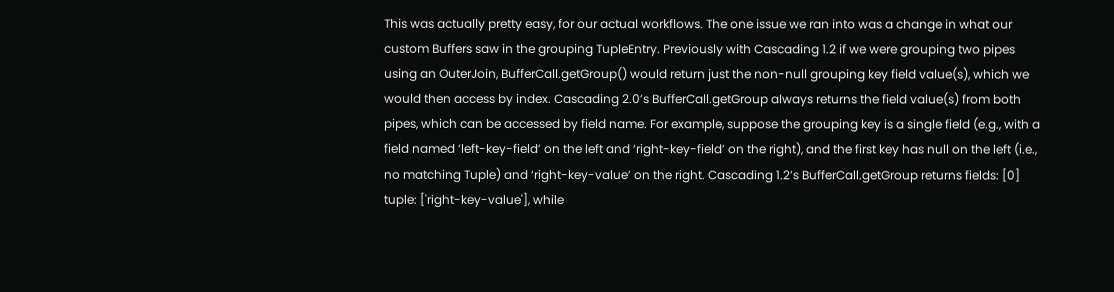This was actually pretty easy, for our actual workflows. The one issue we ran into was a change in what our custom Buffers saw in the grouping TupleEntry. Previously with Cascading 1.2 if we were grouping two pipes using an OuterJoin, BufferCall.getGroup() would return just the non-null grouping key field value(s), which we would then access by index. Cascading 2.0’s BufferCall.getGroup always returns the field value(s) from both pipes, which can be accessed by field name. For example, suppose the grouping key is a single field (e.g., with a field named ‘left-key-field’ on the left and ‘right-key-field’ on the right), and the first key has null on the left (i.e., no matching Tuple) and ‘right-key-value’ on the right. Cascading 1.2’s BufferCall.getGroup returns fields: [0] tuple: ['right-key-value'], while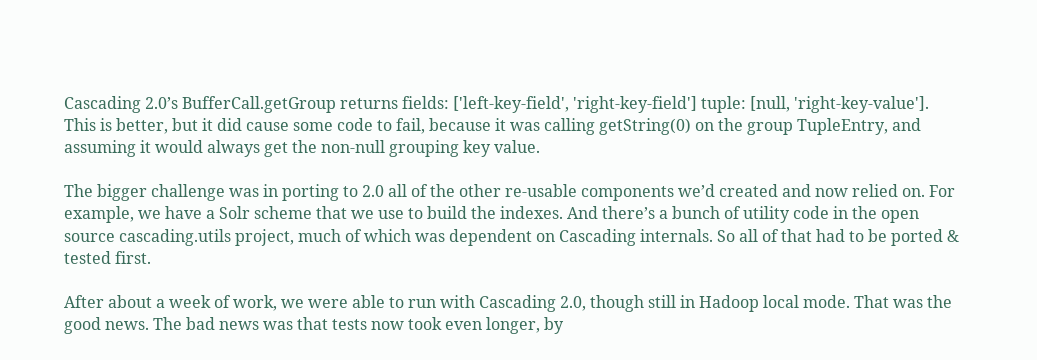Cascading 2.0’s BufferCall.getGroup returns fields: ['left-key-field', 'right-key-field'] tuple: [null, 'right-key-value']. This is better, but it did cause some code to fail, because it was calling getString(0) on the group TupleEntry, and assuming it would always get the non-null grouping key value.

The bigger challenge was in porting to 2.0 all of the other re-usable components we’d created and now relied on. For example, we have a Solr scheme that we use to build the indexes. And there’s a bunch of utility code in the open source cascading.utils project, much of which was dependent on Cascading internals. So all of that had to be ported & tested first.

After about a week of work, we were able to run with Cascading 2.0, though still in Hadoop local mode. That was the good news. The bad news was that tests now took even longer, by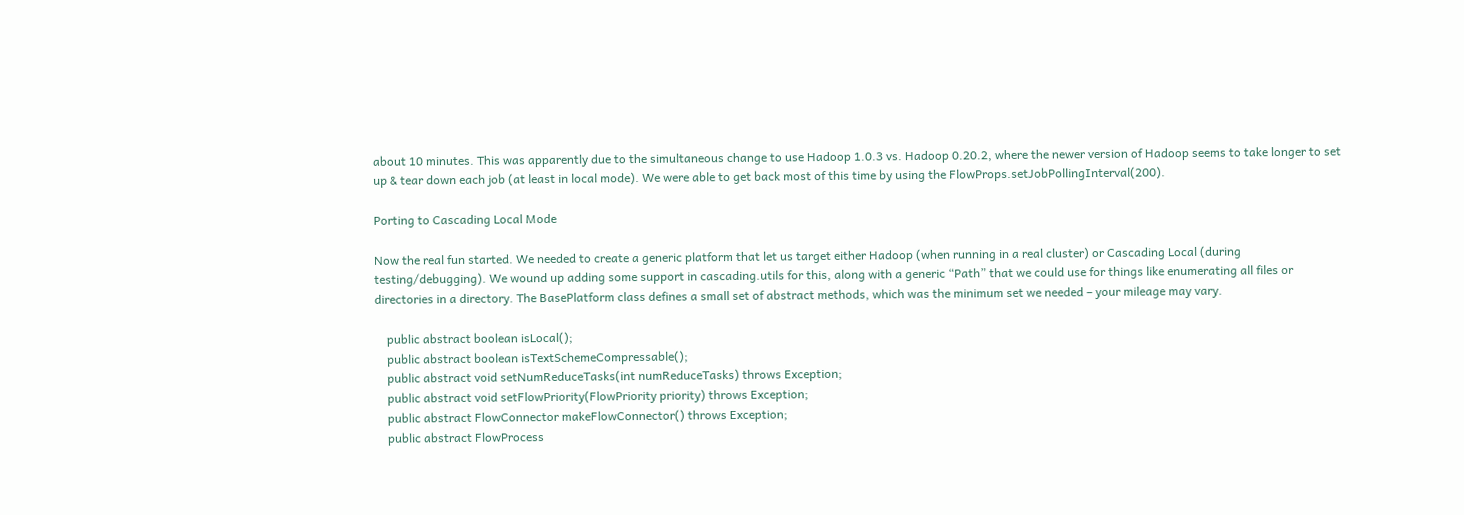about 10 minutes. This was apparently due to the simultaneous change to use Hadoop 1.0.3 vs. Hadoop 0.20.2, where the newer version of Hadoop seems to take longer to set up & tear down each job (at least in local mode). We were able to get back most of this time by using the FlowProps.setJobPollingInterval(200).

Porting to Cascading Local Mode

Now the real fun started. We needed to create a generic platform that let us target either Hadoop (when running in a real cluster) or Cascading Local (during testing/debugging). We wound up adding some support in cascading.utils for this, along with a generic “Path” that we could use for things like enumerating all files or directories in a directory. The BasePlatform class defines a small set of abstract methods, which was the minimum set we needed – your mileage may vary.

    public abstract boolean isLocal();
    public abstract boolean isTextSchemeCompressable();
    public abstract void setNumReduceTasks(int numReduceTasks) throws Exception;
    public abstract void setFlowPriority(FlowPriority priority) throws Exception;
    public abstract FlowConnector makeFlowConnector() throws Exception;
    public abstract FlowProcess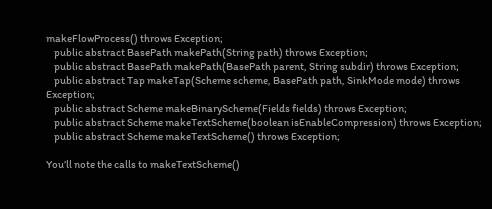makeFlowProcess() throws Exception;
    public abstract BasePath makePath(String path) throws Exception;
    public abstract BasePath makePath(BasePath parent, String subdir) throws Exception;
    public abstract Tap makeTap(Scheme scheme, BasePath path, SinkMode mode) throws Exception;
    public abstract Scheme makeBinaryScheme(Fields fields) throws Exception;
    public abstract Scheme makeTextScheme(boolean isEnableCompression) throws Exception;
    public abstract Scheme makeTextScheme() throws Exception;

You’ll note the calls to makeTextScheme()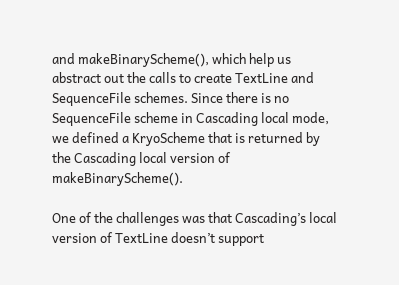and makeBinaryScheme(), which help us abstract out the calls to create TextLine and SequenceFile schemes. Since there is no SequenceFile scheme in Cascading local mode, we defined a KryoScheme that is returned by the Cascading local version of makeBinaryScheme().

One of the challenges was that Cascading’s local version of TextLine doesn’t support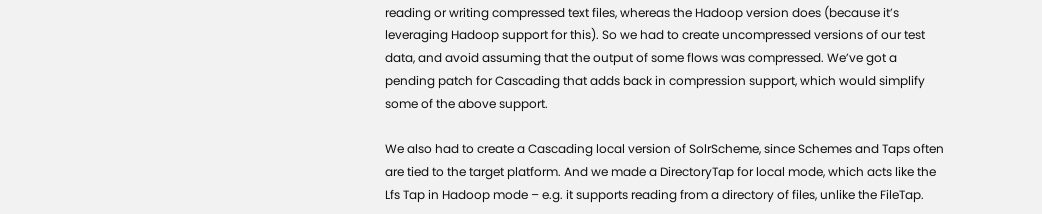reading or writing compressed text files, whereas the Hadoop version does (because it’s leveraging Hadoop support for this). So we had to create uncompressed versions of our test data, and avoid assuming that the output of some flows was compressed. We’ve got a pending patch for Cascading that adds back in compression support, which would simplify some of the above support.

We also had to create a Cascading local version of SolrScheme, since Schemes and Taps often are tied to the target platform. And we made a DirectoryTap for local mode, which acts like the Lfs Tap in Hadoop mode – e.g. it supports reading from a directory of files, unlike the FileTap.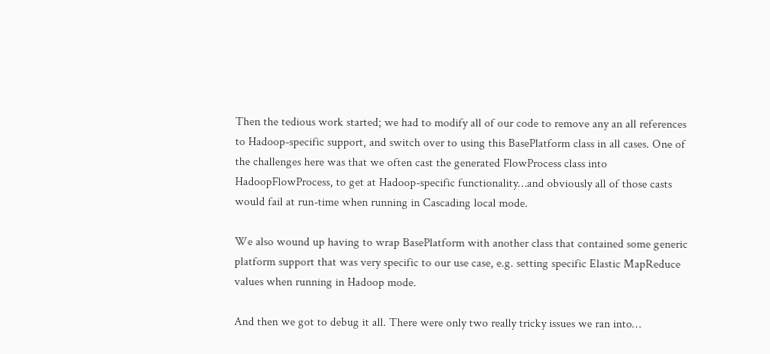Then the tedious work started; we had to modify all of our code to remove any an all references to Hadoop-specific support, and switch over to using this BasePlatform class in all cases. One of the challenges here was that we often cast the generated FlowProcess class into HadoopFlowProcess, to get at Hadoop-specific functionality…and obviously all of those casts would fail at run-time when running in Cascading local mode.

We also wound up having to wrap BasePlatform with another class that contained some generic platform support that was very specific to our use case, e.g. setting specific Elastic MapReduce values when running in Hadoop mode.

And then we got to debug it all. There were only two really tricky issues we ran into…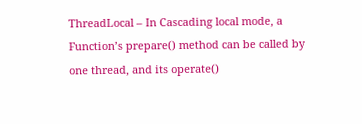ThreadLocal – In Cascading local mode, a Function’s prepare() method can be called by one thread, and its operate()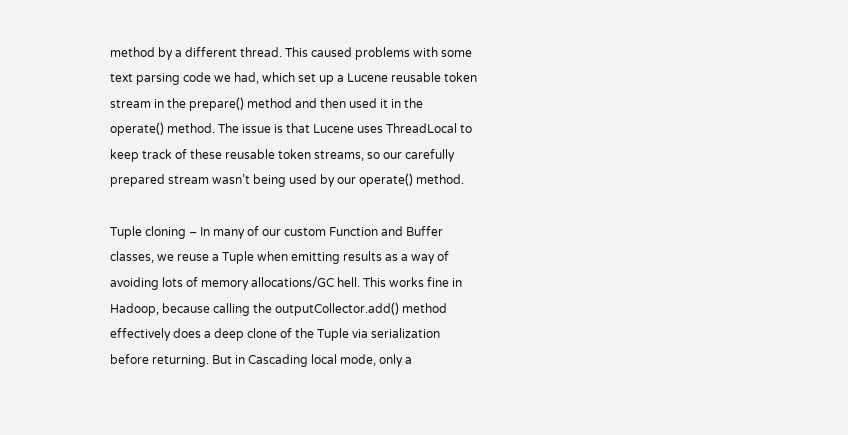method by a different thread. This caused problems with some text parsing code we had, which set up a Lucene reusable token stream in the prepare() method and then used it in the operate() method. The issue is that Lucene uses ThreadLocal to keep track of these reusable token streams, so our carefully prepared stream wasn’t being used by our operate() method.

Tuple cloning – In many of our custom Function and Buffer classes, we reuse a Tuple when emitting results as a way of avoiding lots of memory allocations/GC hell. This works fine in Hadoop, because calling the outputCollector.add() method effectively does a deep clone of the Tuple via serialization before returning. But in Cascading local mode, only a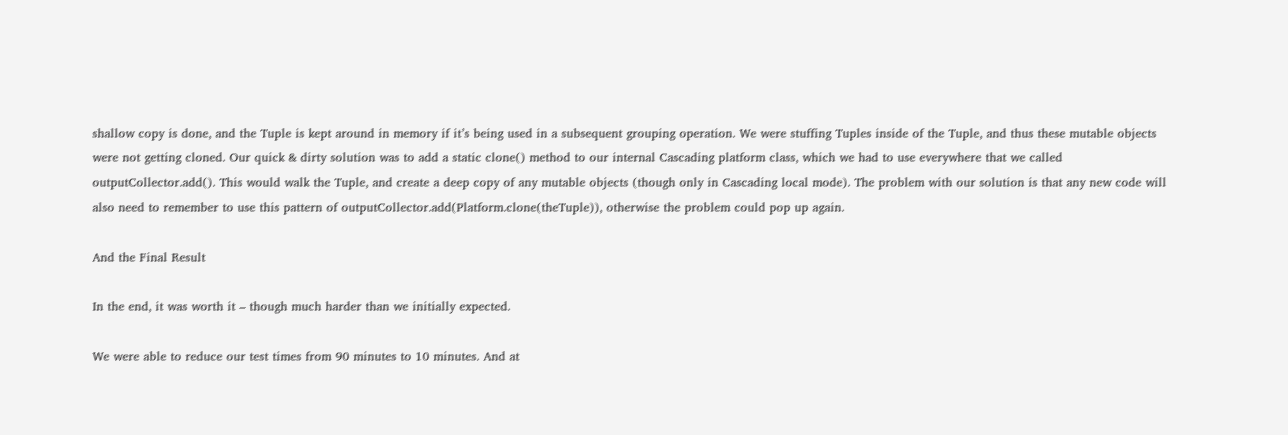shallow copy is done, and the Tuple is kept around in memory if it’s being used in a subsequent grouping operation. We were stuffing Tuples inside of the Tuple, and thus these mutable objects were not getting cloned. Our quick & dirty solution was to add a static clone() method to our internal Cascading platform class, which we had to use everywhere that we called outputCollector.add(). This would walk the Tuple, and create a deep copy of any mutable objects (though only in Cascading local mode). The problem with our solution is that any new code will also need to remember to use this pattern of outputCollector.add(Platform.clone(theTuple)), otherwise the problem could pop up again.

And the Final Result

In the end, it was worth it – though much harder than we initially expected.

We were able to reduce our test times from 90 minutes to 10 minutes. And at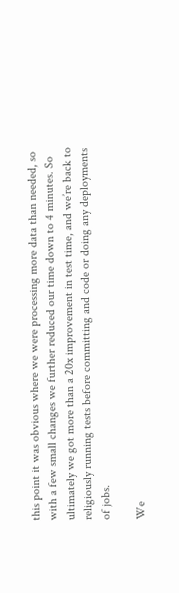this point it was obvious where we were processing more data than needed, so with a few small changes we further reduced our time down to 4 minutes. So ultimately we got more than a 20x improvement in test time, and we’re back to religiously running tests before committing and code or doing any deployments of jobs.

We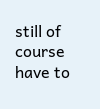still of course have to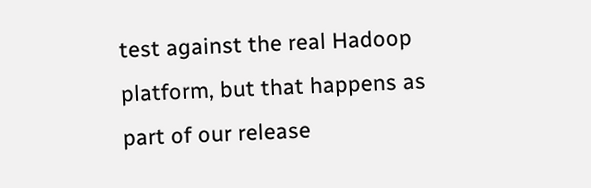test against the real Hadoop platform, but that happens as part of our release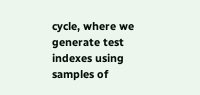cycle, where we generate test indexes using samples of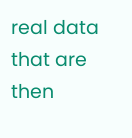real data that are then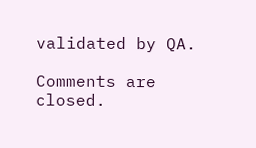validated by QA.

Comments are closed.